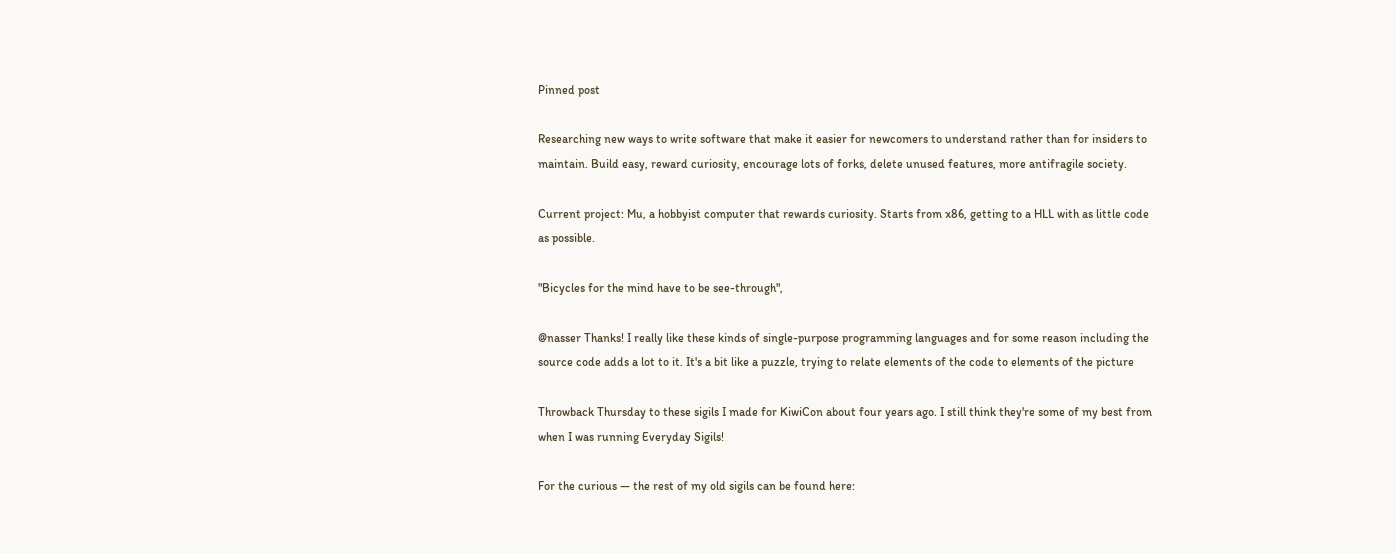Pinned post

Researching new ways to write software that make it easier for newcomers to understand rather than for insiders to maintain. Build easy, reward curiosity, encourage lots of forks, delete unused features, more antifragile society.

Current project: Mu, a hobbyist computer that rewards curiosity. Starts from x86, getting to a HLL with as little code as possible.

"Bicycles for the mind have to be see-through",

@nasser Thanks! I really like these kinds of single-purpose programming languages and for some reason including the source code adds a lot to it. It's a bit like a puzzle, trying to relate elements of the code to elements of the picture

Throwback Thursday to these sigils I made for KiwiCon about four years ago. I still think they're some of my best from when I was running Everyday Sigils!

For the curious — the rest of my old sigils can be found here: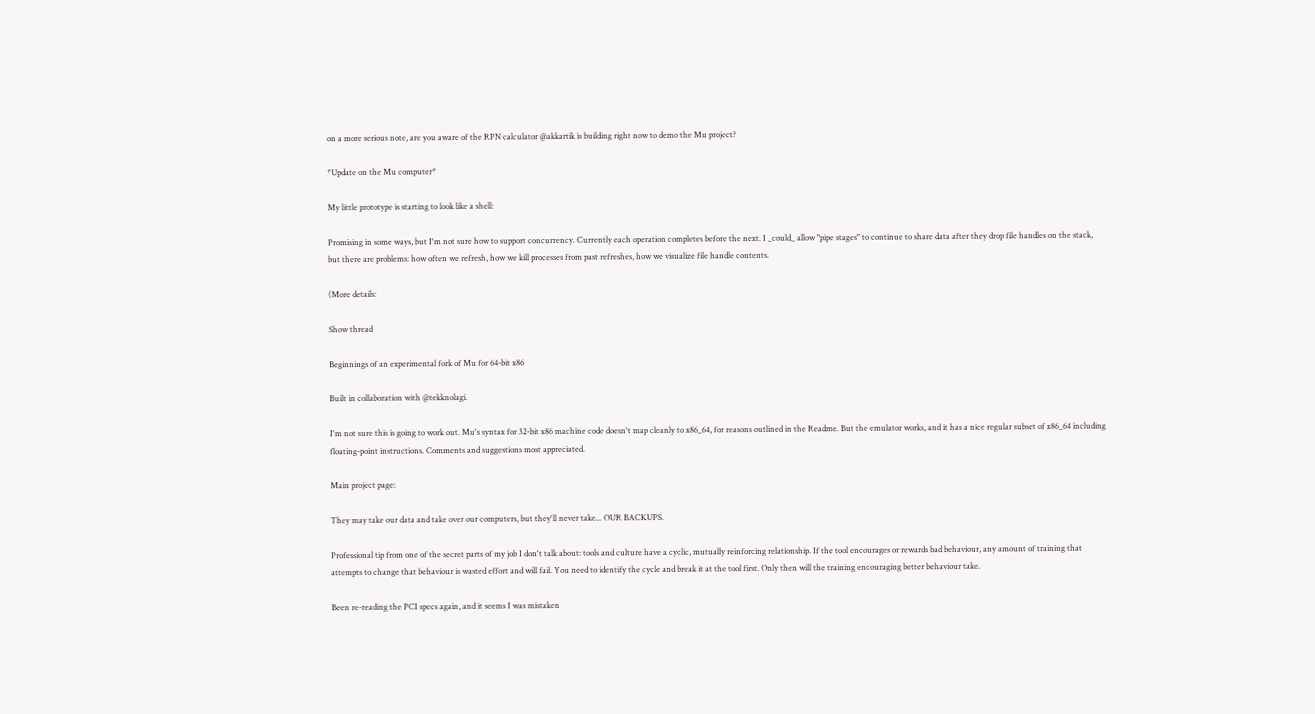on a more serious note, are you aware of the RPN calculator @akkartik is building right now to demo the Mu project?

*Update on the Mu computer*

My little prototype is starting to look like a shell:

Promising in some ways, but I'm not sure how to support concurrency. Currently each operation completes before the next. I _could_ allow "pipe stages" to continue to share data after they drop file handles on the stack, but there are problems: how often we refresh, how we kill processes from past refreshes, how we visualize file handle contents.

(More details:

Show thread

Beginnings of an experimental fork of Mu for 64-bit x86

Built in collaboration with @tekknolagi.

I'm not sure this is going to work out. Mu's syntax for 32-bit x86 machine code doesn't map cleanly to x86_64, for reasons outlined in the Readme. But the emulator works, and it has a nice regular subset of x86_64 including floating-point instructions. Comments and suggestions most appreciated.

Main project page:

They may take our data and take over our computers, but they'll never take... OUR BACKUPS.

Professional tip from one of the secret parts of my job I don't talk about: tools and culture have a cyclic, mutually reinforcing relationship. If the tool encourages or rewards bad behaviour, any amount of training that attempts to change that behaviour is wasted effort and will fail. You need to identify the cycle and break it at the tool first. Only then will the training encouraging better behaviour take.

Been re-reading the PCI specs again, and it seems I was mistaken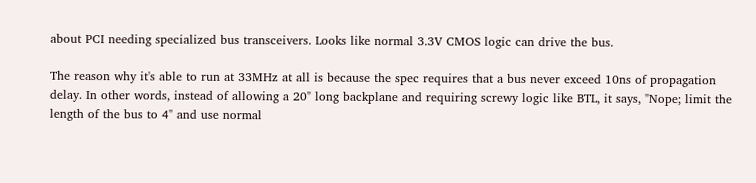about PCI needing specialized bus transceivers. Looks like normal 3.3V CMOS logic can drive the bus.

The reason why it's able to run at 33MHz at all is because the spec requires that a bus never exceed 10ns of propagation delay. In other words, instead of allowing a 20" long backplane and requiring screwy logic like BTL, it says, "Nope; limit the length of the bus to 4" and use normal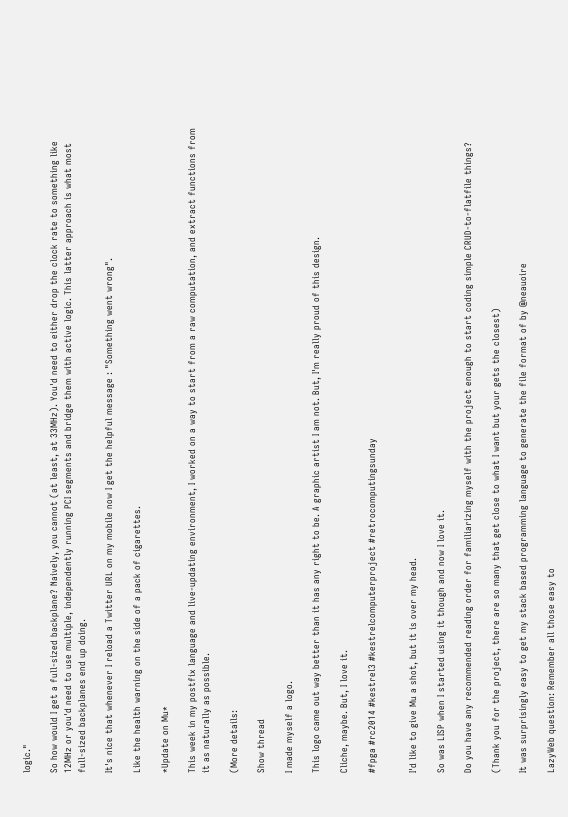logic."

So how would I get a full-sized backplane? Naively, you cannot (at least, at 33MHz). You'd need to either drop the clock rate to something like 12MHz or you'd need to use multiple, independently running PCI segments and bridge them with active logic. This latter approach is what most full-sized backplanes end up doing.

It's nice that whenever I reload a Twitter URL on my mobile now I get the helpful message : "Something went wrong".

Like the health warning on the side of a pack of cigarettes.

*Update on Mu*

This week in my postfix language and live-updating environment, I worked on a way to start from a raw computation, and extract functions from it as naturally as possible.

(More details:

Show thread

I made myself a logo.

This logo came out way better than it has any right to be. A graphic artist I am not. But, I'm really proud of this design.

Cliche, maybe. But, I love it.

#fpga #rc2014 #kestrel3 #kestrelcomputerproject #retrocomputingsunday


I'd like to give Mu a shot, but it is over my head.

So was LISP when I started using it though and now I love it.

Do you have any recommended reading order for familiarizing myself with the project enough to start coding simple CRUD-to-flatfile things?

(Thank you for the project, there are so many that get close to what I want but your gets the closest)

It was surprisingly easy to get my stack based programming language to generate the file format of by @neauoire

LazyWeb question: Remember all those easy to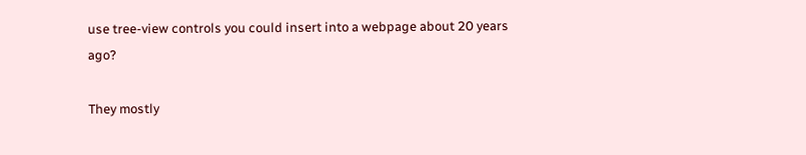use tree-view controls you could insert into a webpage about 20 years ago?

They mostly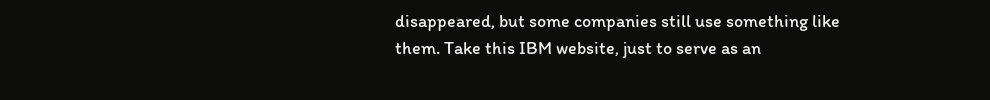disappeared, but some companies still use something like them. Take this IBM website, just to serve as an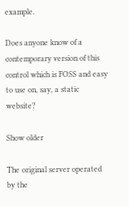example.

Does anyone know of a contemporary version of this control which is FOSS and easy to use on, say, a static website?

Show older

The original server operated by the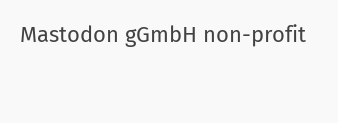Mastodon gGmbH non-profit